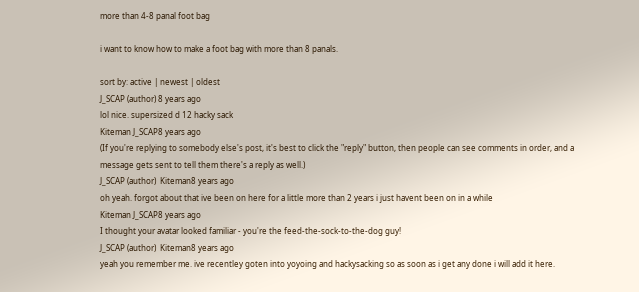more than 4-8 panal foot bag

i want to know how to make a foot bag with more than 8 panals.

sort by: active | newest | oldest
J_SCAP (author) 8 years ago
lol nice. supersized d 12 hacky sack
Kiteman J_SCAP8 years ago
(If you're replying to somebody else's post, it's best to click the "reply" button, then people can see comments in order, and a message gets sent to tell them there's a reply as well.)
J_SCAP (author)  Kiteman8 years ago
oh yeah. forgot about that ive been on here for a little more than 2 years i just havent been on in a while
Kiteman J_SCAP8 years ago
I thought your avatar looked familiar - you're the feed-the-sock-to-the-dog guy!
J_SCAP (author)  Kiteman8 years ago
yeah you remember me. ive recentley goten into yoyoing and hackysacking so as soon as i get any done i will add it here.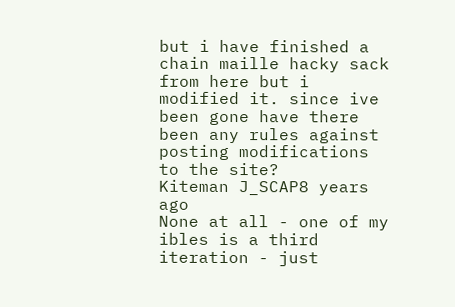but i have finished a chain maille hacky sack from here but i modified it. since ive been gone have there been any rules against posting modifications to the site?
Kiteman J_SCAP8 years ago
None at all - one of my ibles is a third iteration - just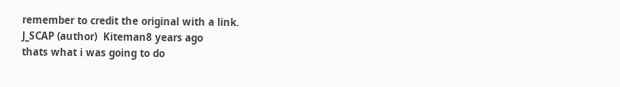remember to credit the original with a link.
J_SCAP (author)  Kiteman8 years ago
thats what i was going to do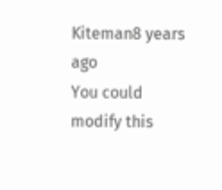Kiteman8 years ago
You could modify this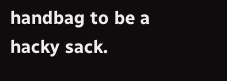handbag to be a hacky sack.